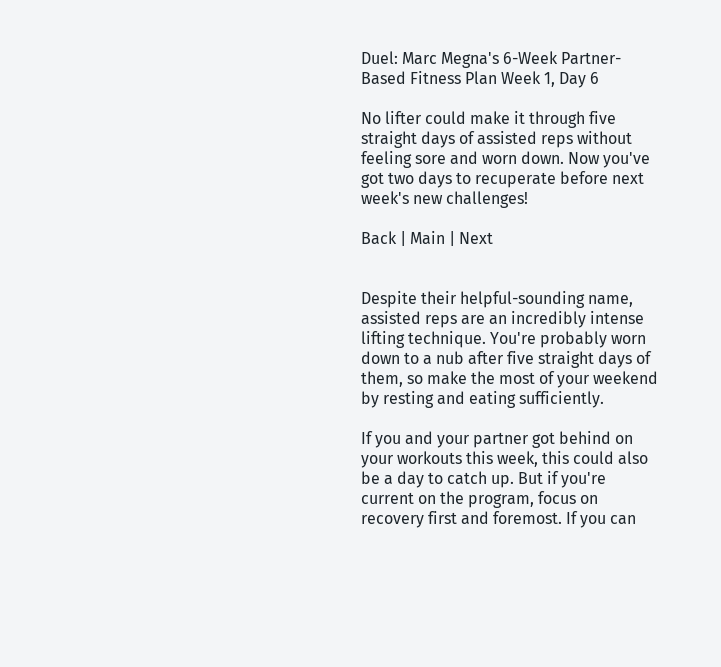Duel: Marc Megna's 6-Week Partner-Based Fitness Plan Week 1, Day 6

No lifter could make it through five straight days of assisted reps without feeling sore and worn down. Now you've got two days to recuperate before next week's new challenges!

Back | Main | Next


Despite their helpful-sounding name, assisted reps are an incredibly intense lifting technique. You're probably worn down to a nub after five straight days of them, so make the most of your weekend by resting and eating sufficiently.

If you and your partner got behind on your workouts this week, this could also be a day to catch up. But if you're current on the program, focus on recovery first and foremost. If you can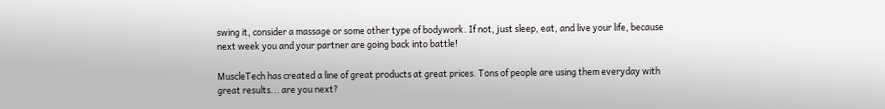swing it, consider a massage or some other type of bodywork. If not, just sleep, eat, and live your life, because next week you and your partner are going back into battle!

MuscleTech has created a line of great products at great prices. Tons of people are using them everyday with great results... are you next?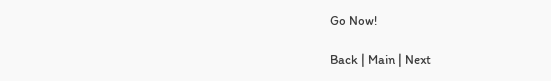Go Now!

Back | Main | Next